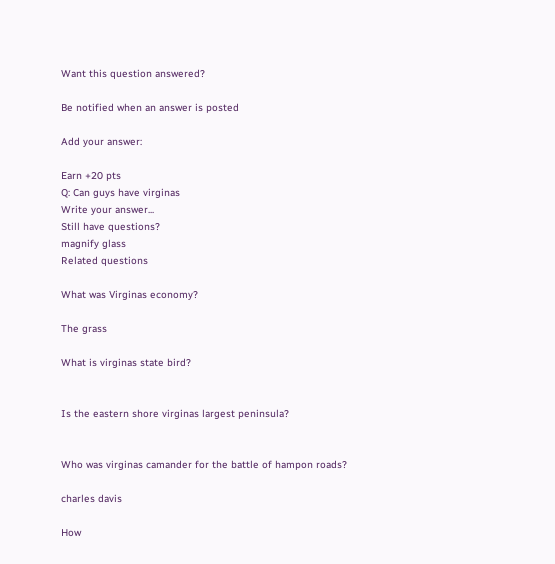Want this question answered?

Be notified when an answer is posted

Add your answer:

Earn +20 pts
Q: Can guys have virginas
Write your answer...
Still have questions?
magnify glass
Related questions

What was Virginas economy?

The grass

What is virginas state bird?


Is the eastern shore virginas largest peninsula?


Who was virginas camander for the battle of hampon roads?

charles davis

How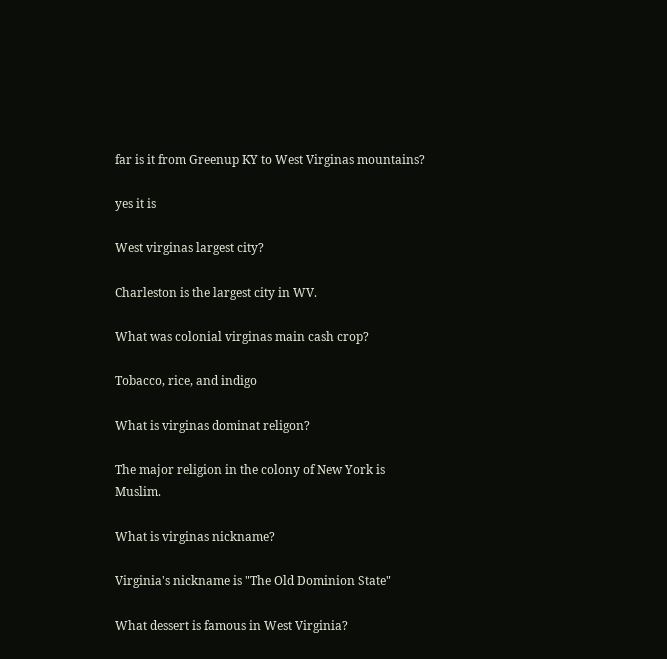far is it from Greenup KY to West Virginas mountains?

yes it is

West virginas largest city?

Charleston is the largest city in WV.

What was colonial virginas main cash crop?

Tobacco, rice, and indigo

What is virginas dominat religon?

The major religion in the colony of New York is Muslim.

What is virginas nickname?

Virginia's nickname is "The Old Dominion State"

What dessert is famous in West Virginia?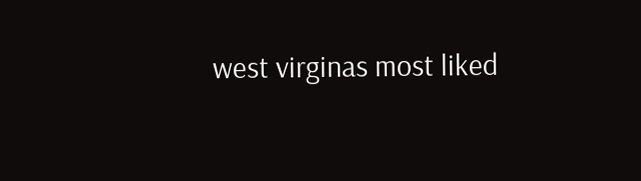west virginas most liked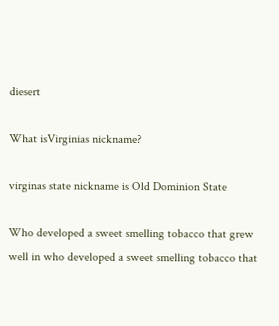diesert

What isVirginias nickname?

virginas state nickname is Old Dominion State

Who developed a sweet smelling tobacco that grew well in who developed a sweet smelling tobacco that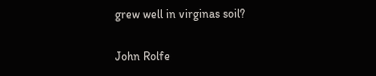grew well in virginas soil?

John Rolfe